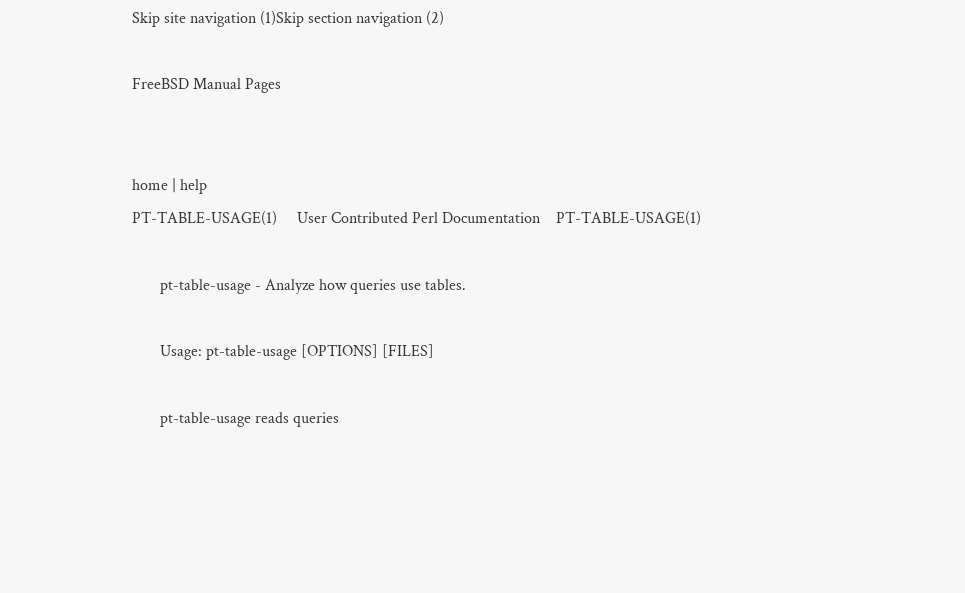Skip site navigation (1)Skip section navigation (2)

FreeBSD Manual Pages


home | help
PT-TABLE-USAGE(1)     User Contributed Perl Documentation    PT-TABLE-USAGE(1)

       pt-table-usage - Analyze how queries use tables.

       Usage: pt-table-usage [OPTIONS] [FILES]

       pt-table-usage reads queries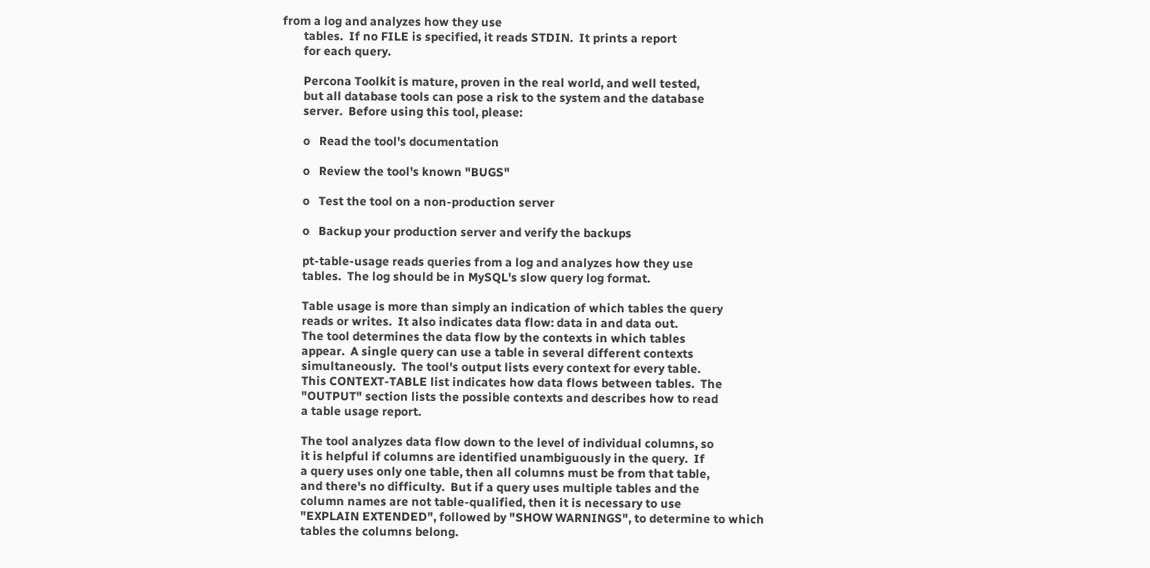from a log and analyzes how they use
       tables.  If no FILE is specified, it reads STDIN.  It prints a report
       for each query.

       Percona Toolkit is mature, proven in the real world, and well tested,
       but all database tools can pose a risk to the system and the database
       server.  Before using this tool, please:

       o   Read the tool's documentation

       o   Review the tool's known "BUGS"

       o   Test the tool on a non-production server

       o   Backup your production server and verify the backups

       pt-table-usage reads queries from a log and analyzes how they use
       tables.  The log should be in MySQL's slow query log format.

       Table usage is more than simply an indication of which tables the query
       reads or writes.  It also indicates data flow: data in and data out.
       The tool determines the data flow by the contexts in which tables
       appear.  A single query can use a table in several different contexts
       simultaneously.  The tool's output lists every context for every table.
       This CONTEXT-TABLE list indicates how data flows between tables.  The
       "OUTPUT" section lists the possible contexts and describes how to read
       a table usage report.

       The tool analyzes data flow down to the level of individual columns, so
       it is helpful if columns are identified unambiguously in the query.  If
       a query uses only one table, then all columns must be from that table,
       and there's no difficulty.  But if a query uses multiple tables and the
       column names are not table-qualified, then it is necessary to use
       "EXPLAIN EXTENDED", followed by "SHOW WARNINGS", to determine to which
       tables the columns belong.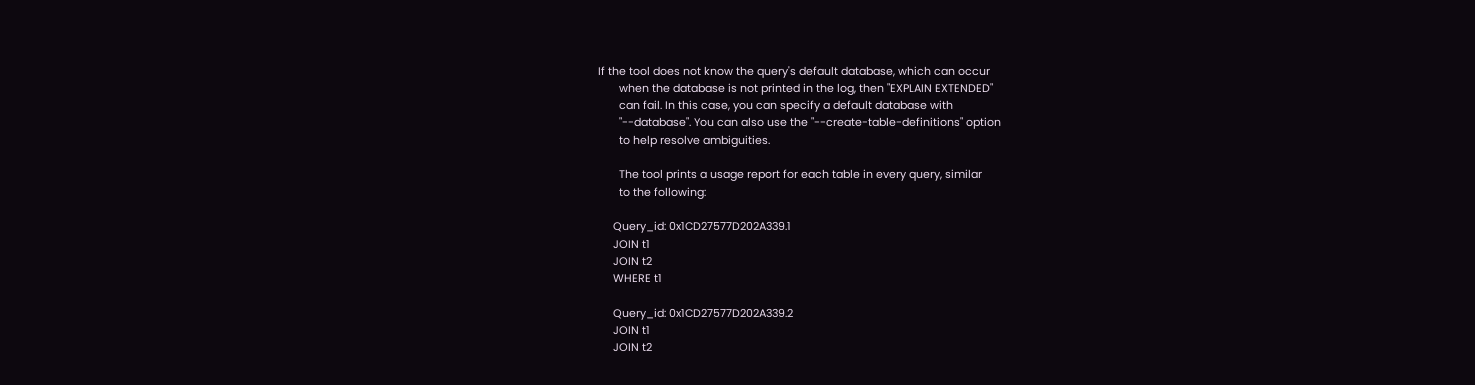If the tool does not know the query's default database, which can occur
       when the database is not printed in the log, then "EXPLAIN EXTENDED"
       can fail. In this case, you can specify a default database with
       "--database". You can also use the "--create-table-definitions" option
       to help resolve ambiguities.

       The tool prints a usage report for each table in every query, similar
       to the following:

     Query_id: 0x1CD27577D202A339.1
     JOIN t1
     JOIN t2
     WHERE t1

     Query_id: 0x1CD27577D202A339.2
     JOIN t1
     JOIN t2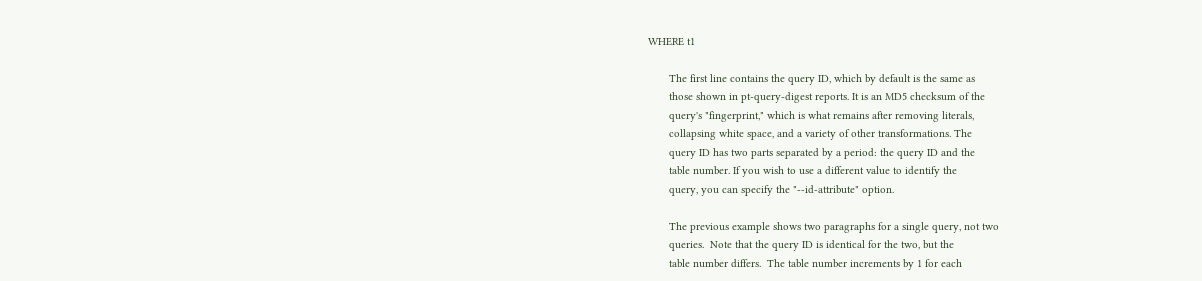WHERE t1

       The first line contains the query ID, which by default is the same as
       those shown in pt-query-digest reports. It is an MD5 checksum of the
       query's "fingerprint," which is what remains after removing literals,
       collapsing white space, and a variety of other transformations. The
       query ID has two parts separated by a period: the query ID and the
       table number. If you wish to use a different value to identify the
       query, you can specify the "--id-attribute" option.

       The previous example shows two paragraphs for a single query, not two
       queries.  Note that the query ID is identical for the two, but the
       table number differs.  The table number increments by 1 for each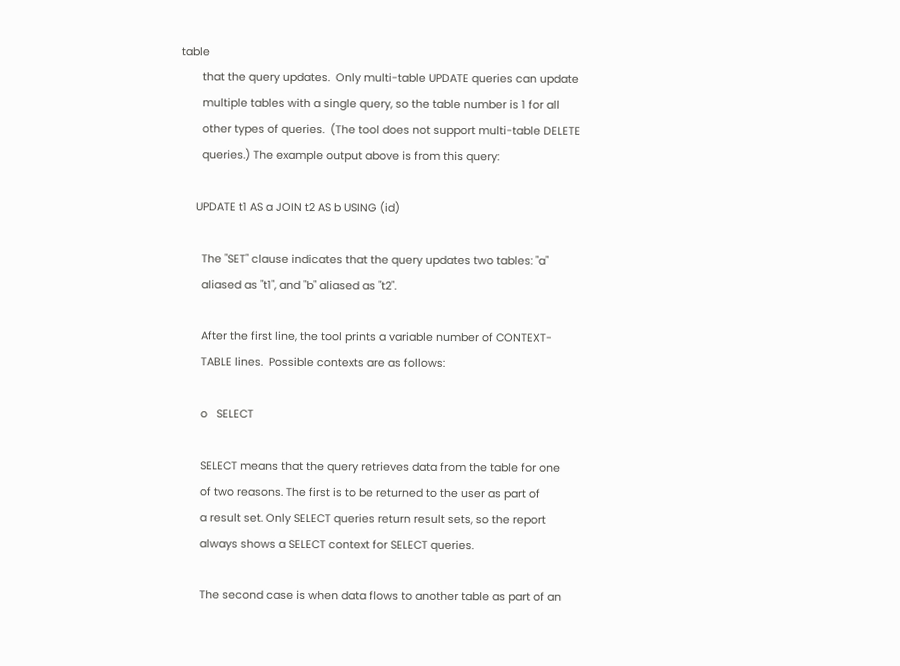table
       that the query updates.  Only multi-table UPDATE queries can update
       multiple tables with a single query, so the table number is 1 for all
       other types of queries.  (The tool does not support multi-table DELETE
       queries.) The example output above is from this query:

     UPDATE t1 AS a JOIN t2 AS b USING (id)

       The "SET" clause indicates that the query updates two tables: "a"
       aliased as "t1", and "b" aliased as "t2".

       After the first line, the tool prints a variable number of CONTEXT-
       TABLE lines.  Possible contexts are as follows:

       o   SELECT

       SELECT means that the query retrieves data from the table for one
       of two reasons. The first is to be returned to the user as part of
       a result set. Only SELECT queries return result sets, so the report
       always shows a SELECT context for SELECT queries.

       The second case is when data flows to another table as part of an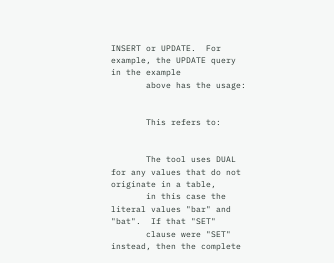INSERT or UPDATE.  For example, the UPDATE query in the example
       above has the usage:


       This refers to:


       The tool uses DUAL for any values that do not originate in a table,
       in this case the literal values "bar" and "bat".  If that "SET"
       clause were "SET" instead, then the complete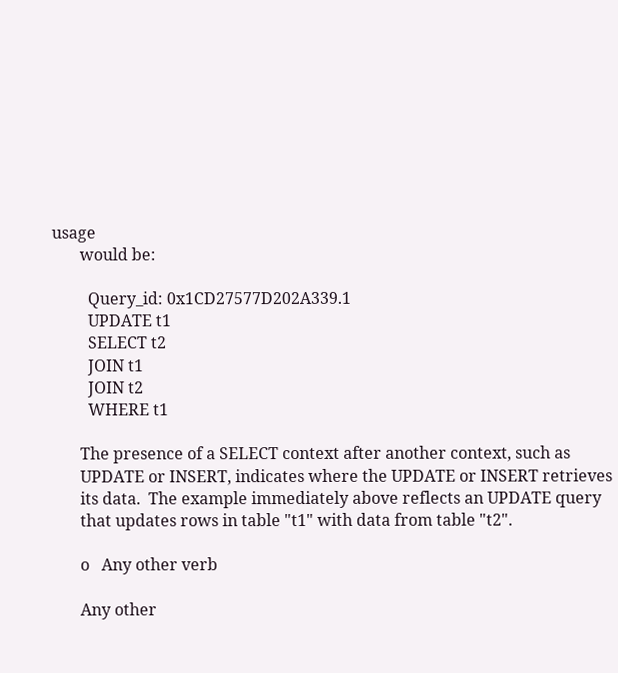usage
       would be:

         Query_id: 0x1CD27577D202A339.1
         UPDATE t1
         SELECT t2
         JOIN t1
         JOIN t2
         WHERE t1

       The presence of a SELECT context after another context, such as
       UPDATE or INSERT, indicates where the UPDATE or INSERT retrieves
       its data.  The example immediately above reflects an UPDATE query
       that updates rows in table "t1" with data from table "t2".

       o   Any other verb

       Any other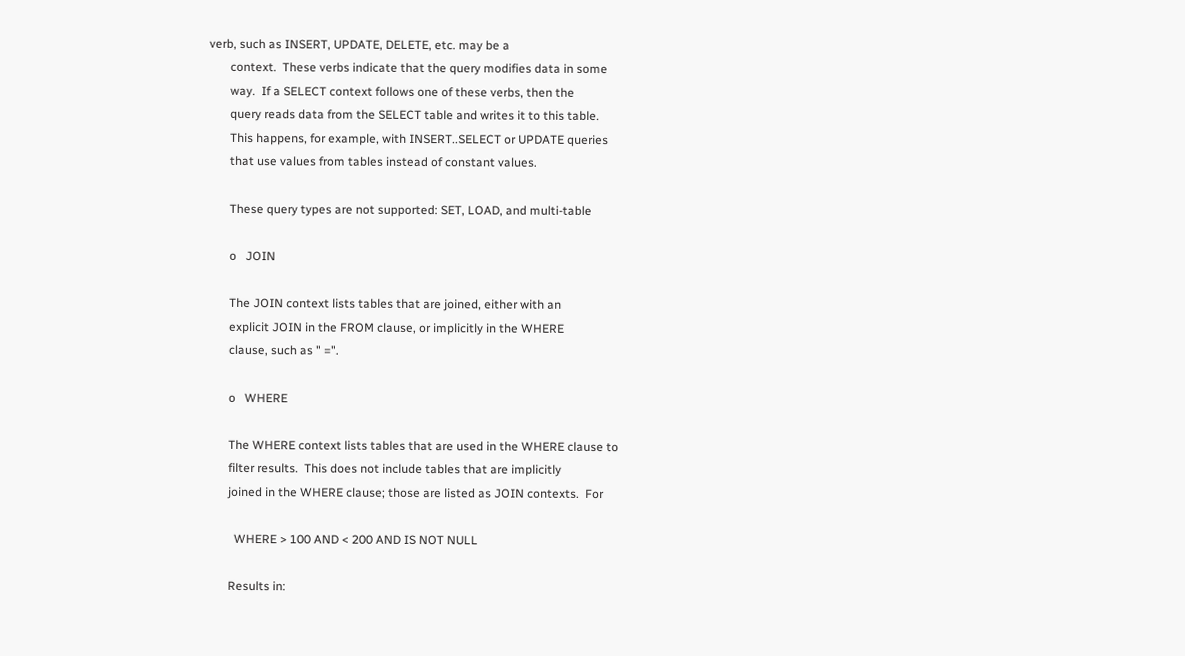verb, such as INSERT, UPDATE, DELETE, etc. may be a
       context.  These verbs indicate that the query modifies data in some
       way.  If a SELECT context follows one of these verbs, then the
       query reads data from the SELECT table and writes it to this table.
       This happens, for example, with INSERT..SELECT or UPDATE queries
       that use values from tables instead of constant values.

       These query types are not supported: SET, LOAD, and multi-table

       o   JOIN

       The JOIN context lists tables that are joined, either with an
       explicit JOIN in the FROM clause, or implicitly in the WHERE
       clause, such as " =".

       o   WHERE

       The WHERE context lists tables that are used in the WHERE clause to
       filter results.  This does not include tables that are implicitly
       joined in the WHERE clause; those are listed as JOIN contexts.  For

         WHERE > 100 AND < 200 AND IS NOT NULL

       Results in: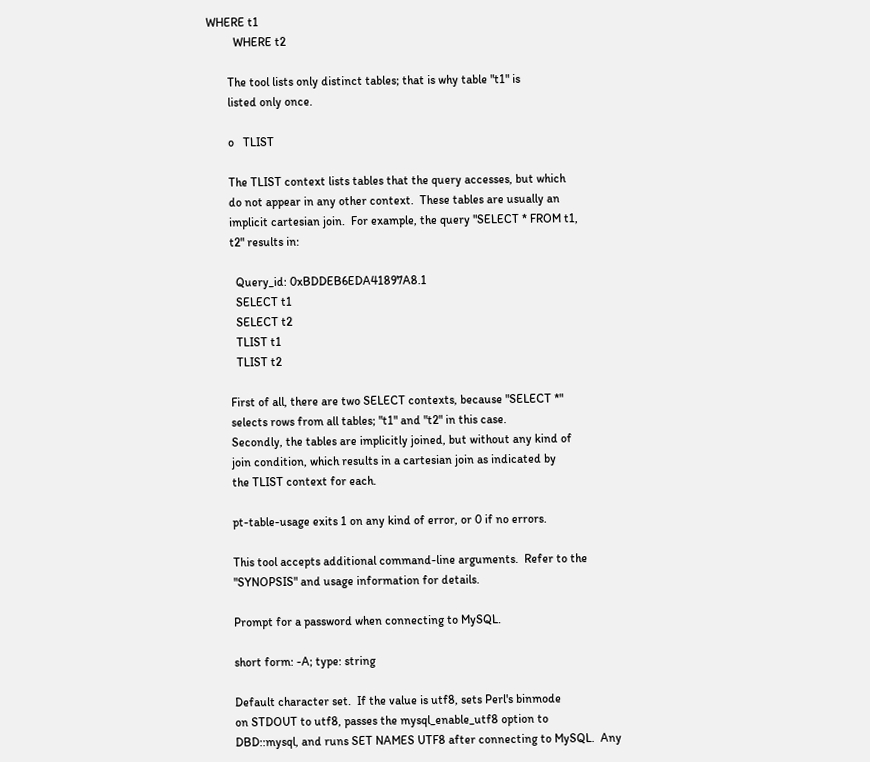WHERE t1
         WHERE t2

       The tool lists only distinct tables; that is why table "t1" is
       listed only once.

       o   TLIST

       The TLIST context lists tables that the query accesses, but which
       do not appear in any other context.  These tables are usually an
       implicit cartesian join.  For example, the query "SELECT * FROM t1,
       t2" results in:

         Query_id: 0xBDDEB6EDA41897A8.1
         SELECT t1
         SELECT t2
         TLIST t1
         TLIST t2

       First of all, there are two SELECT contexts, because "SELECT *"
       selects rows from all tables; "t1" and "t2" in this case.
       Secondly, the tables are implicitly joined, but without any kind of
       join condition, which results in a cartesian join as indicated by
       the TLIST context for each.

       pt-table-usage exits 1 on any kind of error, or 0 if no errors.

       This tool accepts additional command-line arguments.  Refer to the
       "SYNOPSIS" and usage information for details.

       Prompt for a password when connecting to MySQL.

       short form: -A; type: string

       Default character set.  If the value is utf8, sets Perl's binmode
       on STDOUT to utf8, passes the mysql_enable_utf8 option to
       DBD::mysql, and runs SET NAMES UTF8 after connecting to MySQL.  Any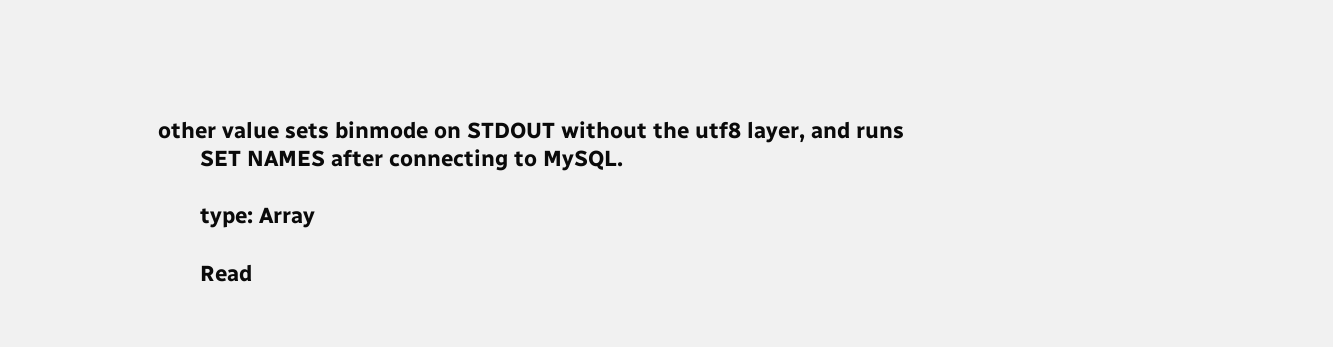other value sets binmode on STDOUT without the utf8 layer, and runs
       SET NAMES after connecting to MySQL.

       type: Array

       Read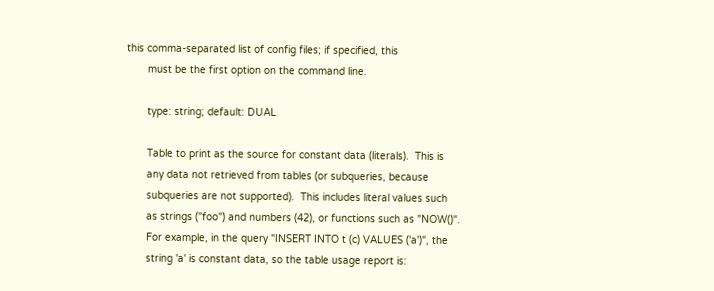this comma-separated list of config files; if specified, this
       must be the first option on the command line.

       type: string; default: DUAL

       Table to print as the source for constant data (literals).  This is
       any data not retrieved from tables (or subqueries, because
       subqueries are not supported).  This includes literal values such
       as strings ("foo") and numbers (42), or functions such as "NOW()".
       For example, in the query "INSERT INTO t (c) VALUES ('a')", the
       string 'a' is constant data, so the table usage report is: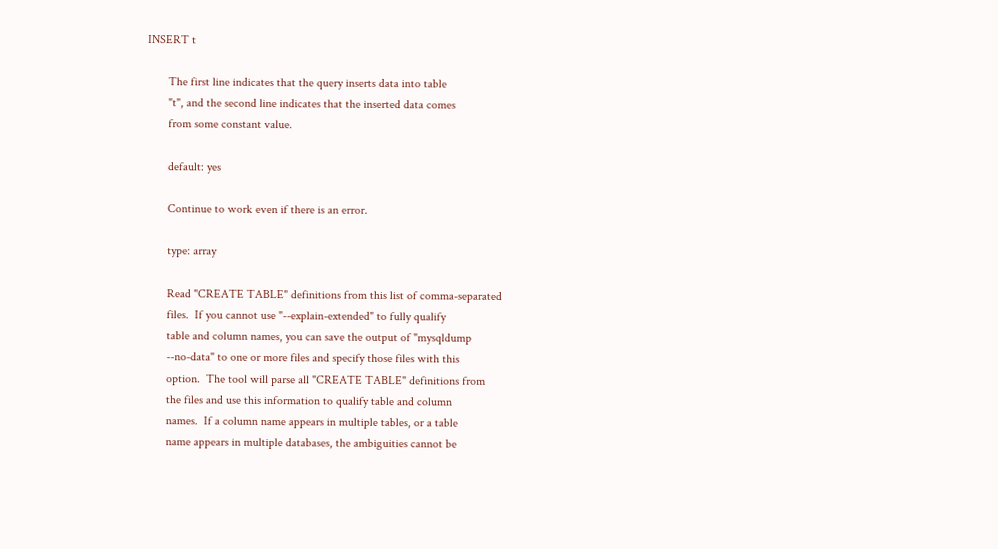INSERT t

       The first line indicates that the query inserts data into table
       "t", and the second line indicates that the inserted data comes
       from some constant value.

       default: yes

       Continue to work even if there is an error.

       type: array

       Read "CREATE TABLE" definitions from this list of comma-separated
       files.  If you cannot use "--explain-extended" to fully qualify
       table and column names, you can save the output of "mysqldump
       --no-data" to one or more files and specify those files with this
       option.  The tool will parse all "CREATE TABLE" definitions from
       the files and use this information to qualify table and column
       names.  If a column name appears in multiple tables, or a table
       name appears in multiple databases, the ambiguities cannot be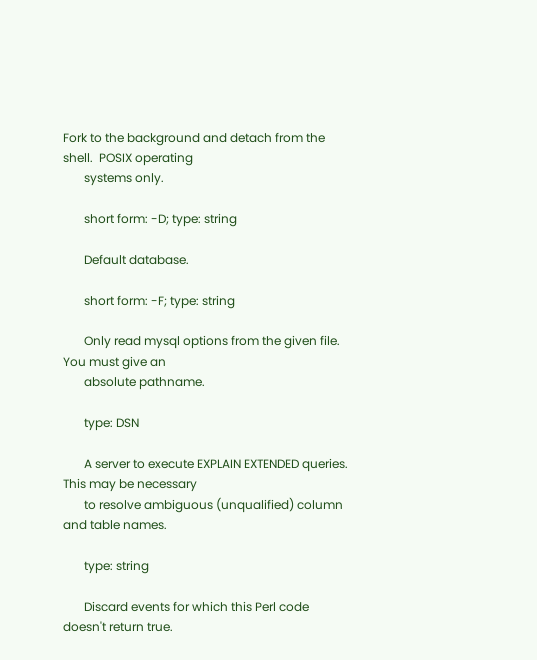Fork to the background and detach from the shell.  POSIX operating
       systems only.

       short form: -D; type: string

       Default database.

       short form: -F; type: string

       Only read mysql options from the given file.  You must give an
       absolute pathname.

       type: DSN

       A server to execute EXPLAIN EXTENDED queries. This may be necessary
       to resolve ambiguous (unqualified) column and table names.

       type: string

       Discard events for which this Perl code doesn't return true.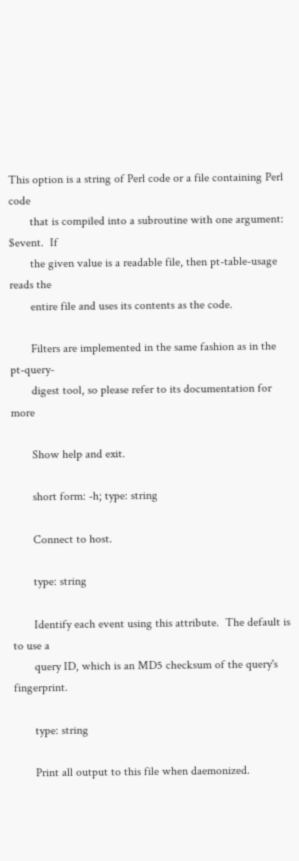This option is a string of Perl code or a file containing Perl code
       that is compiled into a subroutine with one argument: $event.  If
       the given value is a readable file, then pt-table-usage reads the
       entire file and uses its contents as the code.

       Filters are implemented in the same fashion as in the pt-query-
       digest tool, so please refer to its documentation for more

       Show help and exit.

       short form: -h; type: string

       Connect to host.

       type: string

       Identify each event using this attribute.  The default is to use a
       query ID, which is an MD5 checksum of the query's fingerprint.

       type: string

       Print all output to this file when daemonized.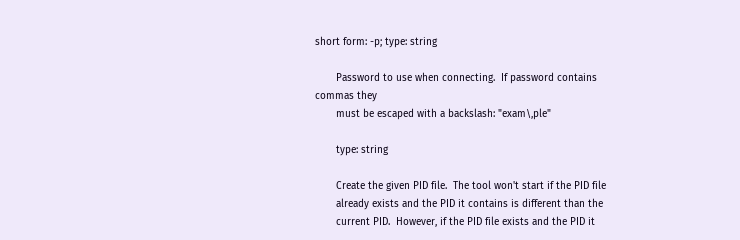short form: -p; type: string

       Password to use when connecting.  If password contains commas they
       must be escaped with a backslash: "exam\,ple"

       type: string

       Create the given PID file.  The tool won't start if the PID file
       already exists and the PID it contains is different than the
       current PID.  However, if the PID file exists and the PID it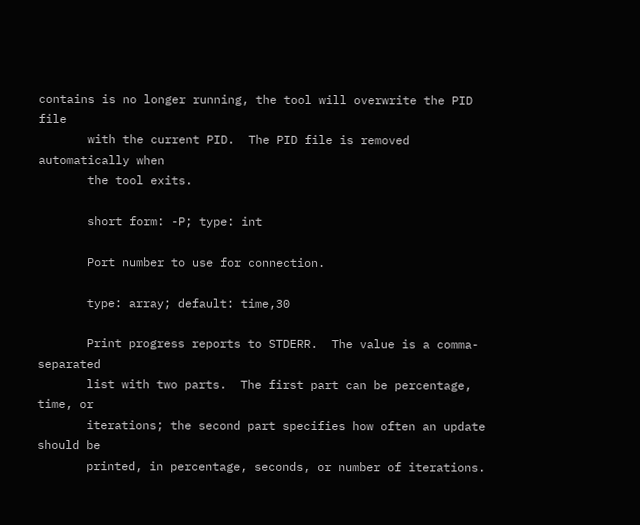contains is no longer running, the tool will overwrite the PID file
       with the current PID.  The PID file is removed automatically when
       the tool exits.

       short form: -P; type: int

       Port number to use for connection.

       type: array; default: time,30

       Print progress reports to STDERR.  The value is a comma-separated
       list with two parts.  The first part can be percentage, time, or
       iterations; the second part specifies how often an update should be
       printed, in percentage, seconds, or number of iterations.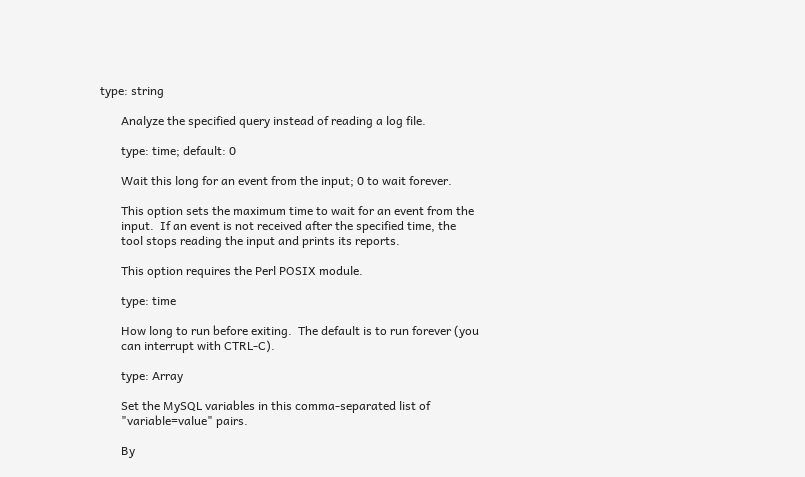type: string

       Analyze the specified query instead of reading a log file.

       type: time; default: 0

       Wait this long for an event from the input; 0 to wait forever.

       This option sets the maximum time to wait for an event from the
       input.  If an event is not received after the specified time, the
       tool stops reading the input and prints its reports.

       This option requires the Perl POSIX module.

       type: time

       How long to run before exiting.  The default is to run forever (you
       can interrupt with CTRL-C).

       type: Array

       Set the MySQL variables in this comma-separated list of
       "variable=value" pairs.

       By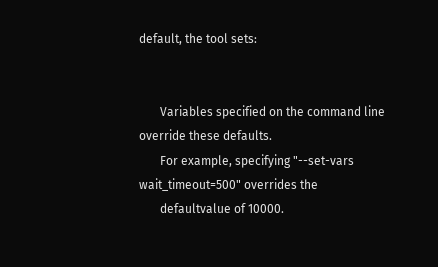default, the tool sets:


       Variables specified on the command line override these defaults.
       For example, specifying "--set-vars wait_timeout=500" overrides the
       defaultvalue of 10000.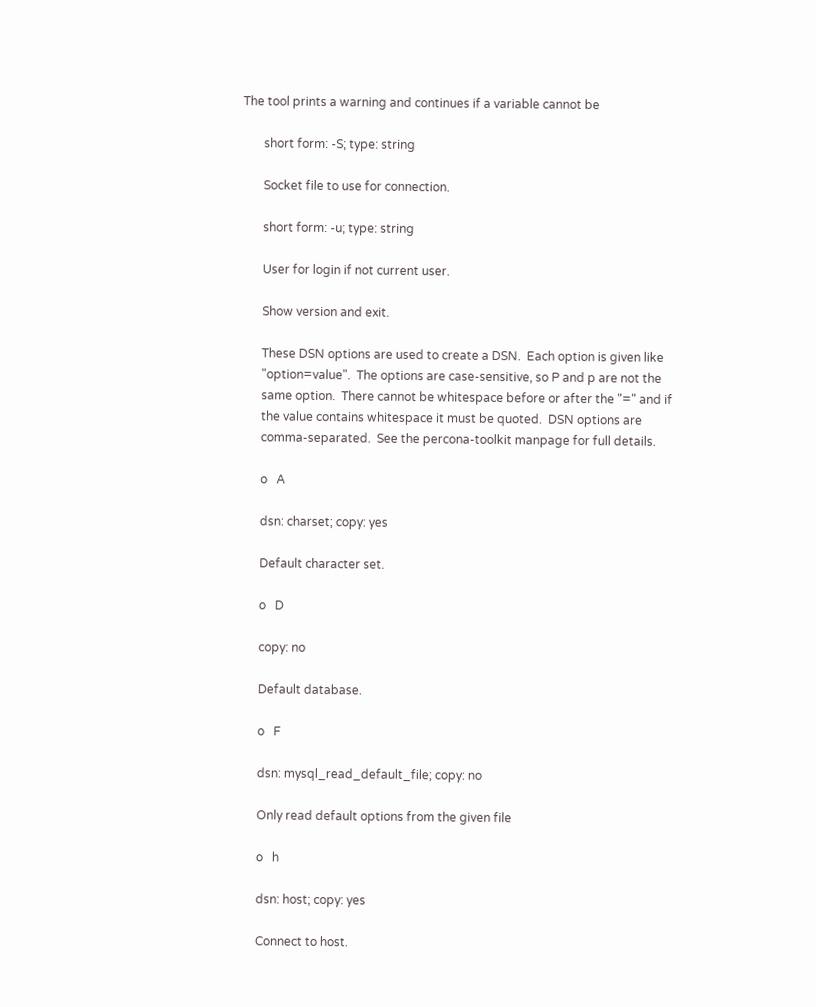The tool prints a warning and continues if a variable cannot be

       short form: -S; type: string

       Socket file to use for connection.

       short form: -u; type: string

       User for login if not current user.

       Show version and exit.

       These DSN options are used to create a DSN.  Each option is given like
       "option=value".  The options are case-sensitive, so P and p are not the
       same option.  There cannot be whitespace before or after the "=" and if
       the value contains whitespace it must be quoted.  DSN options are
       comma-separated.  See the percona-toolkit manpage for full details.

       o   A

       dsn: charset; copy: yes

       Default character set.

       o   D

       copy: no

       Default database.

       o   F

       dsn: mysql_read_default_file; copy: no

       Only read default options from the given file

       o   h

       dsn: host; copy: yes

       Connect to host.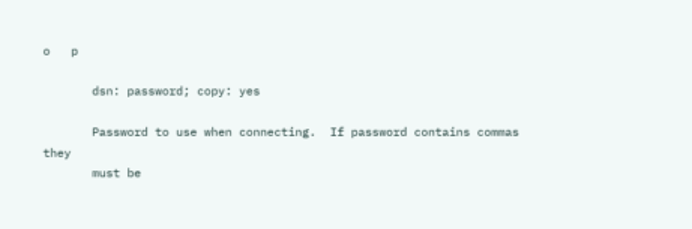o   p

       dsn: password; copy: yes

       Password to use when connecting.  If password contains commas they
       must be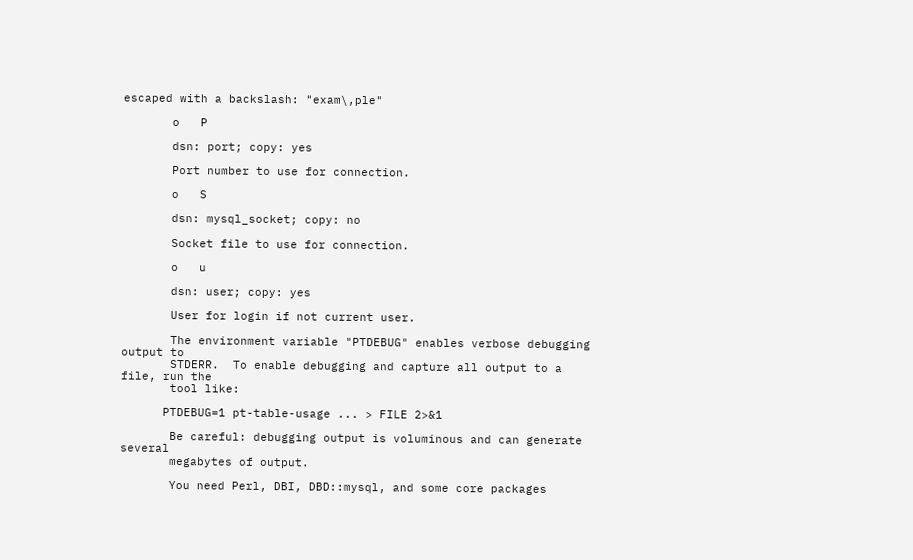escaped with a backslash: "exam\,ple"

       o   P

       dsn: port; copy: yes

       Port number to use for connection.

       o   S

       dsn: mysql_socket; copy: no

       Socket file to use for connection.

       o   u

       dsn: user; copy: yes

       User for login if not current user.

       The environment variable "PTDEBUG" enables verbose debugging output to
       STDERR.  To enable debugging and capture all output to a file, run the
       tool like:

      PTDEBUG=1 pt-table-usage ... > FILE 2>&1

       Be careful: debugging output is voluminous and can generate several
       megabytes of output.

       You need Perl, DBI, DBD::mysql, and some core packages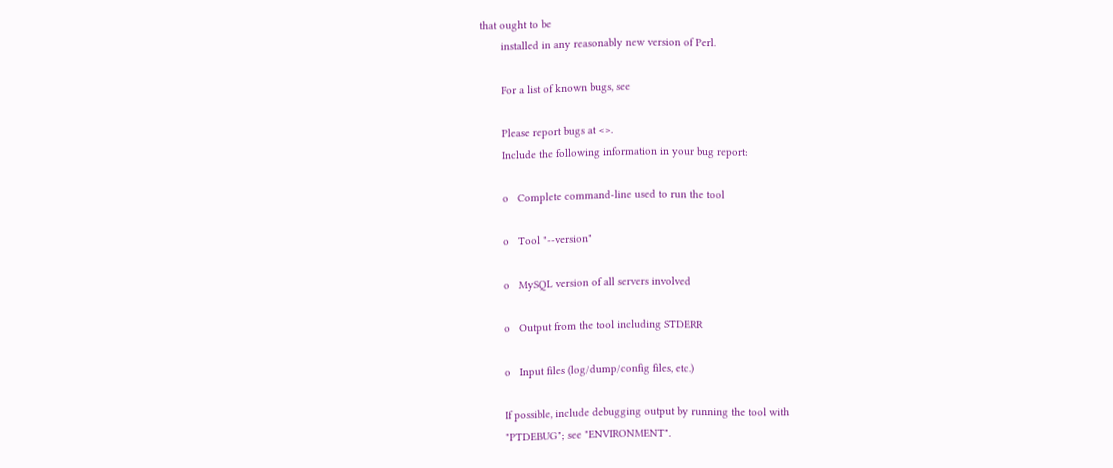that ought to be
       installed in any reasonably new version of Perl.

       For a list of known bugs, see

       Please report bugs at <>.
       Include the following information in your bug report:

       o   Complete command-line used to run the tool

       o   Tool "--version"

       o   MySQL version of all servers involved

       o   Output from the tool including STDERR

       o   Input files (log/dump/config files, etc.)

       If possible, include debugging output by running the tool with
       "PTDEBUG"; see "ENVIRONMENT".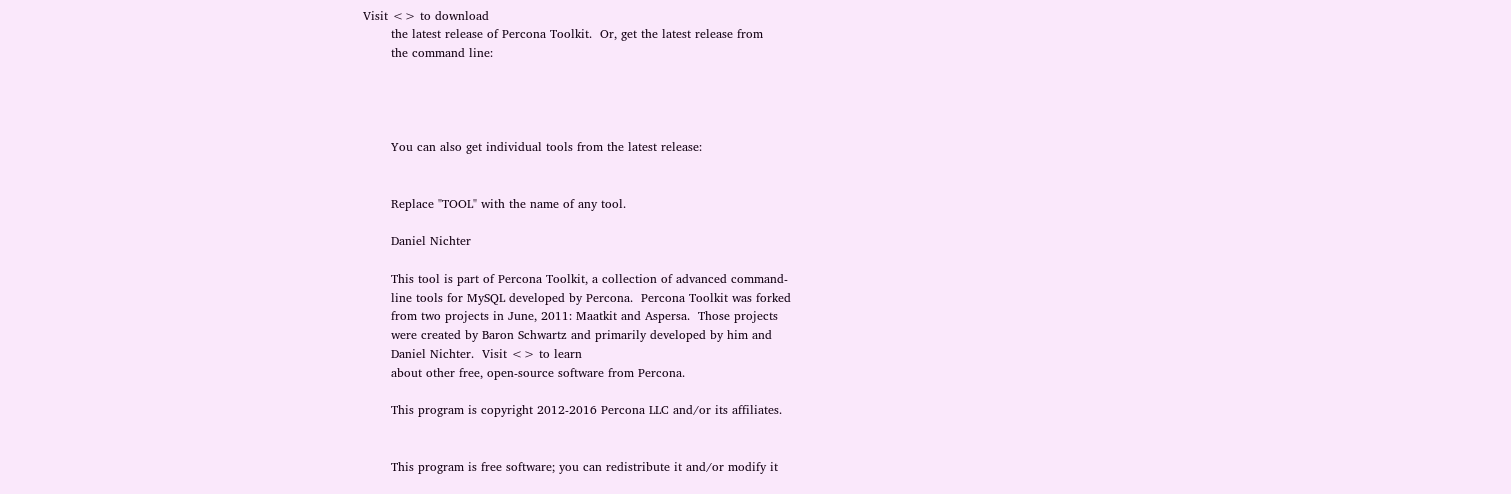Visit <> to download
       the latest release of Percona Toolkit.  Or, get the latest release from
       the command line:




       You can also get individual tools from the latest release:


       Replace "TOOL" with the name of any tool.

       Daniel Nichter

       This tool is part of Percona Toolkit, a collection of advanced command-
       line tools for MySQL developed by Percona.  Percona Toolkit was forked
       from two projects in June, 2011: Maatkit and Aspersa.  Those projects
       were created by Baron Schwartz and primarily developed by him and
       Daniel Nichter.  Visit <> to learn
       about other free, open-source software from Percona.

       This program is copyright 2012-2016 Percona LLC and/or its affiliates.


       This program is free software; you can redistribute it and/or modify it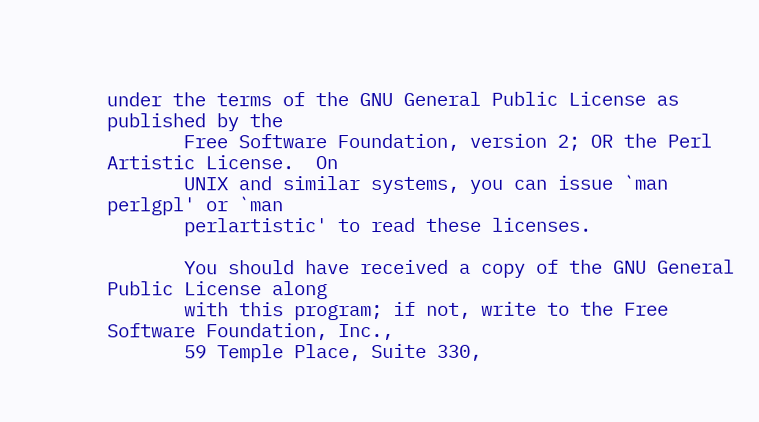under the terms of the GNU General Public License as published by the
       Free Software Foundation, version 2; OR the Perl Artistic License.  On
       UNIX and similar systems, you can issue `man perlgpl' or `man
       perlartistic' to read these licenses.

       You should have received a copy of the GNU General Public License along
       with this program; if not, write to the Free Software Foundation, Inc.,
       59 Temple Place, Suite 330,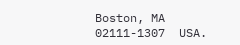Boston, MA  02111-1307  USA.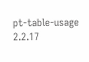pt-table-usage 2.2.17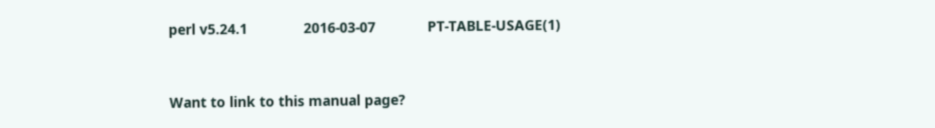perl v5.24.1              2016-03-07             PT-TABLE-USAGE(1)


Want to link to this manual page?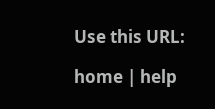Use this URL:

home | help